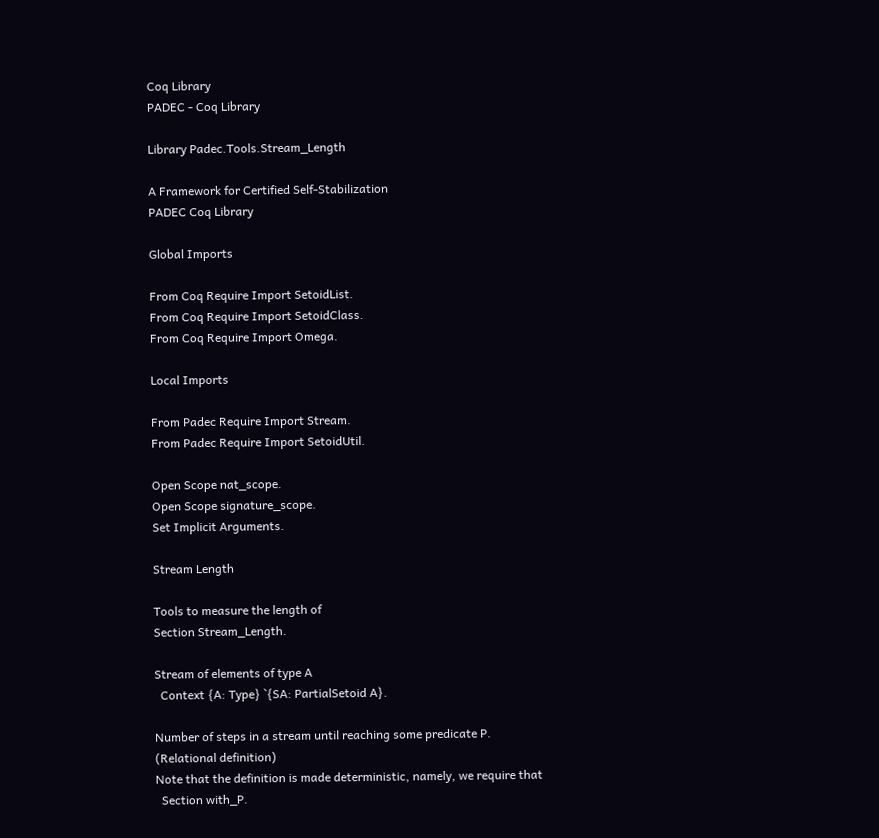Coq Library
PADEC - Coq Library

Library Padec.Tools.Stream_Length

A Framework for Certified Self-Stabilization
PADEC Coq Library

Global Imports

From Coq Require Import SetoidList.
From Coq Require Import SetoidClass.
From Coq Require Import Omega.

Local Imports

From Padec Require Import Stream.
From Padec Require Import SetoidUtil.

Open Scope nat_scope.
Open Scope signature_scope.
Set Implicit Arguments.

Stream Length

Tools to measure the length of
Section Stream_Length.

Stream of elements of type A
  Context {A: Type} `{SA: PartialSetoid A}.

Number of steps in a stream until reaching some predicate P.
(Relational definition)
Note that the definition is made deterministic, namely, we require that
  Section with_P.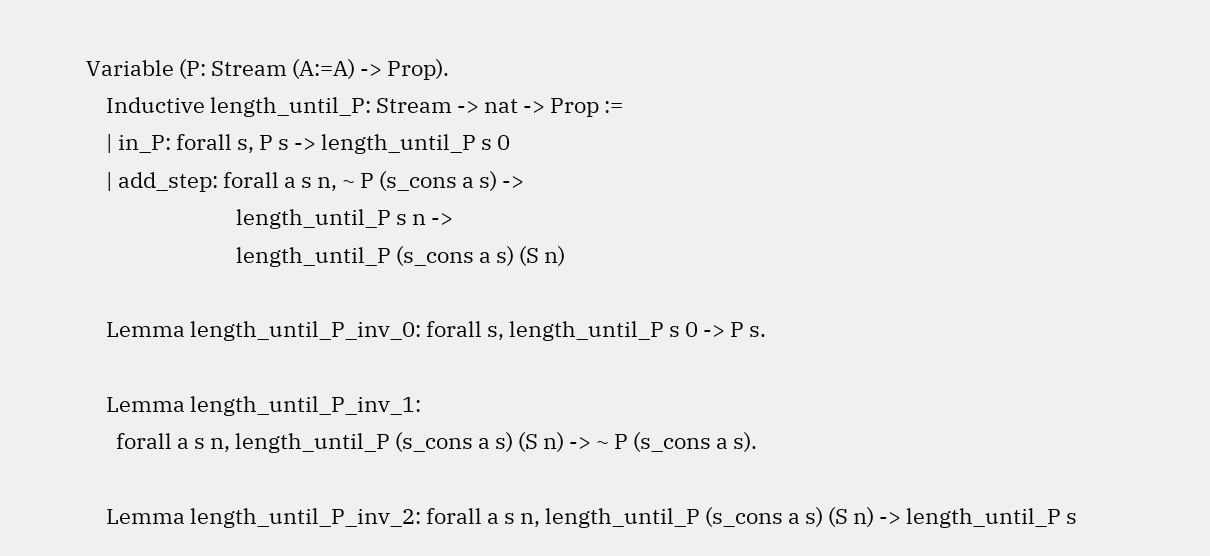Variable (P: Stream (A:=A) -> Prop).
    Inductive length_until_P: Stream -> nat -> Prop :=
    | in_P: forall s, P s -> length_until_P s 0
    | add_step: forall a s n, ~ P (s_cons a s) ->
                              length_until_P s n ->
                              length_until_P (s_cons a s) (S n)

    Lemma length_until_P_inv_0: forall s, length_until_P s 0 -> P s.

    Lemma length_until_P_inv_1:
      forall a s n, length_until_P (s_cons a s) (S n) -> ~ P (s_cons a s).

    Lemma length_until_P_inv_2: forall a s n, length_until_P (s_cons a s) (S n) -> length_until_P s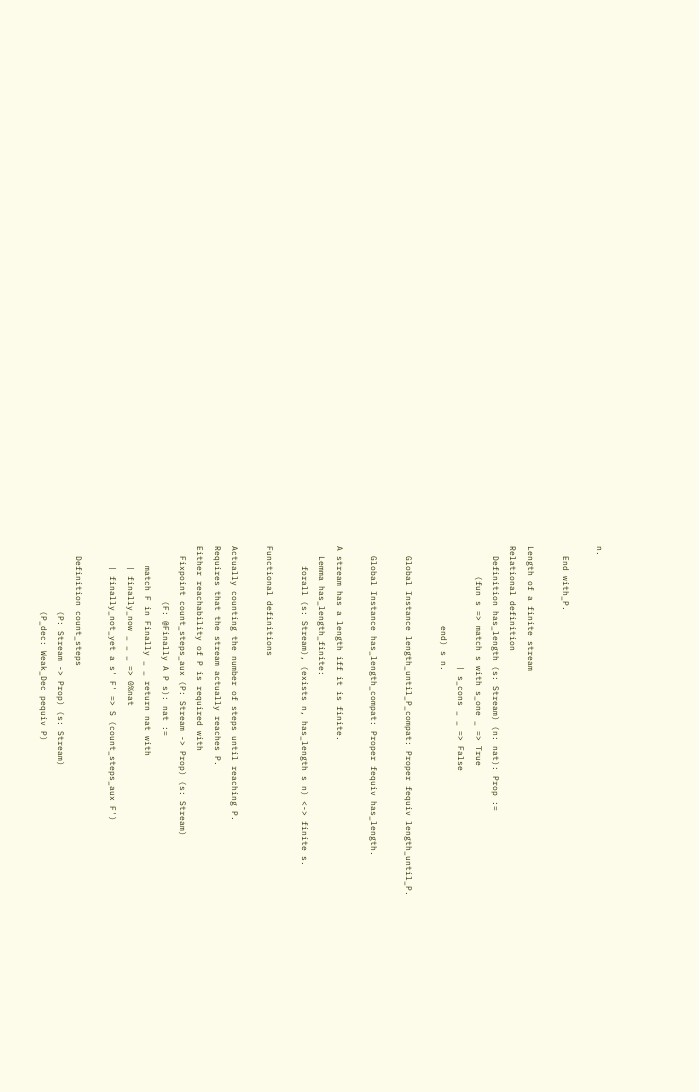n.

  End with_P.

Length of a finite stream
Relational definition
  Definition has_length (s: Stream) (n: nat): Prop :=
      (fun s => match s with s_one _ => True
                        | s_cons _ _ => False
                end) s n.

  Global Instance length_until_P_compat: Proper fequiv length_until_P.

  Global Instance has_length_compat: Proper fequiv has_length.

A stream has a length iff it is finite.
  Lemma has_length_finite:
    forall (s: Stream), (exists n, has_length s n) <-> finite s.

Functional definitions

Actually counting the number of steps until reaching P.
Requires that the stream actually reaches P.
Either reachability of P is required with
  Fixpoint count_steps_aux (P: Stream -> Prop) (s: Stream)
           (F: @Finally A P s): nat :=
    match F in Finally _ _ return nat with
    | finally_now _ _ _ => 0%nat
    | finally_not_yet a s' F' => S (count_steps_aux F')

  Definition count_steps
             (P: Stream -> Prop) (s: Stream)
             (P_dec: Weak_Dec pequiv P)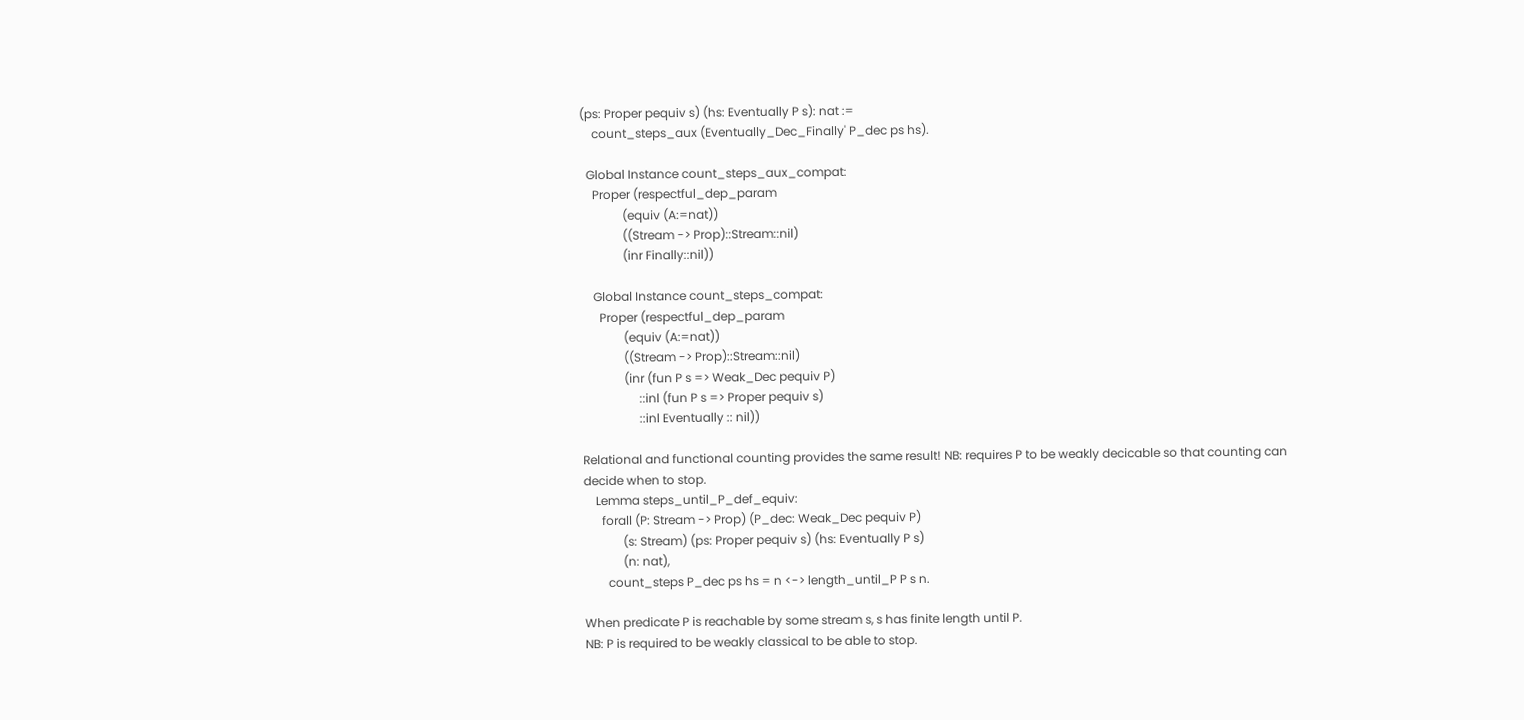(ps: Proper pequiv s) (hs: Eventually P s): nat :=
    count_steps_aux (Eventually_Dec_Finally' P_dec ps hs).

  Global Instance count_steps_aux_compat:
    Proper (respectful_dep_param
              (equiv (A:=nat))
              ((Stream -> Prop)::Stream::nil)
              (inr Finally::nil))

    Global Instance count_steps_compat:
      Proper (respectful_dep_param
              (equiv (A:=nat))
              ((Stream -> Prop)::Stream::nil)
              (inr (fun P s => Weak_Dec pequiv P)
                   ::inl (fun P s => Proper pequiv s)
                   ::inl Eventually :: nil))

Relational and functional counting provides the same result! NB: requires P to be weakly decicable so that counting can decide when to stop.
    Lemma steps_until_P_def_equiv:
      forall (P: Stream -> Prop) (P_dec: Weak_Dec pequiv P)
             (s: Stream) (ps: Proper pequiv s) (hs: Eventually P s)
             (n: nat),
        count_steps P_dec ps hs = n <-> length_until_P P s n.

When predicate P is reachable by some stream s, s has finite length until P.
NB: P is required to be weakly classical to be able to stop.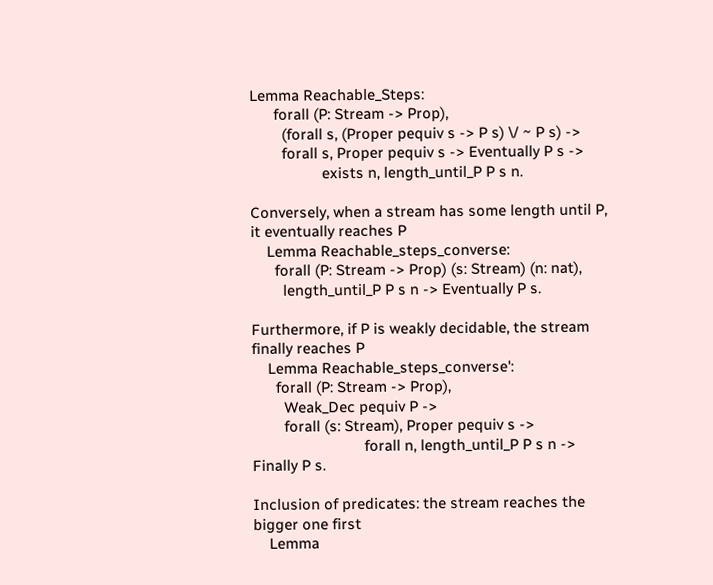Lemma Reachable_Steps:
      forall (P: Stream -> Prop),
        (forall s, (Proper pequiv s -> P s) \/ ~ P s) ->
        forall s, Proper pequiv s -> Eventually P s ->
                  exists n, length_until_P P s n.

Conversely, when a stream has some length until P, it eventually reaches P
    Lemma Reachable_steps_converse:
      forall (P: Stream -> Prop) (s: Stream) (n: nat),
        length_until_P P s n -> Eventually P s.

Furthermore, if P is weakly decidable, the stream finally reaches P
    Lemma Reachable_steps_converse':
      forall (P: Stream -> Prop),
        Weak_Dec pequiv P ->
        forall (s: Stream), Proper pequiv s ->
                            forall n, length_until_P P s n -> Finally P s.

Inclusion of predicates: the stream reaches the bigger one first
    Lemma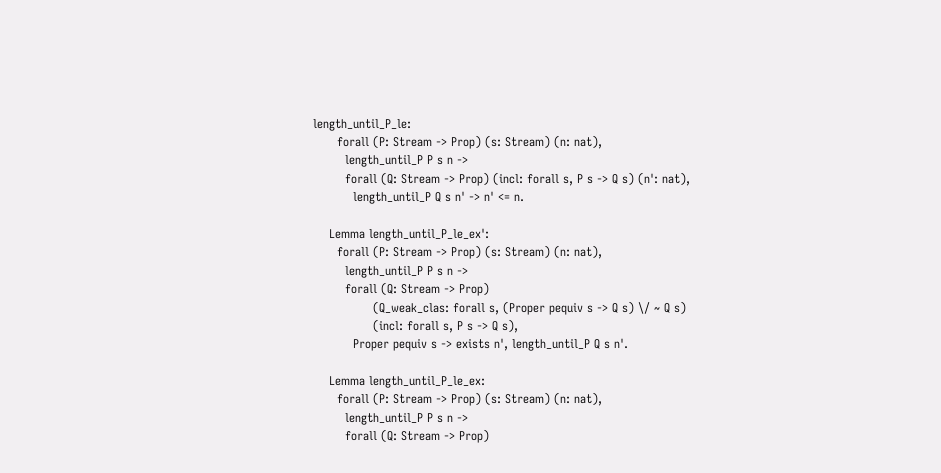length_until_P_le:
      forall (P: Stream -> Prop) (s: Stream) (n: nat),
        length_until_P P s n ->
        forall (Q: Stream -> Prop) (incl: forall s, P s -> Q s) (n': nat),
          length_until_P Q s n' -> n' <= n.

    Lemma length_until_P_le_ex':
      forall (P: Stream -> Prop) (s: Stream) (n: nat),
        length_until_P P s n ->
        forall (Q: Stream -> Prop)
               (Q_weak_clas: forall s, (Proper pequiv s -> Q s) \/ ~ Q s)
               (incl: forall s, P s -> Q s),
          Proper pequiv s -> exists n', length_until_P Q s n'.

    Lemma length_until_P_le_ex:
      forall (P: Stream -> Prop) (s: Stream) (n: nat),
        length_until_P P s n ->
        forall (Q: Stream -> Prop)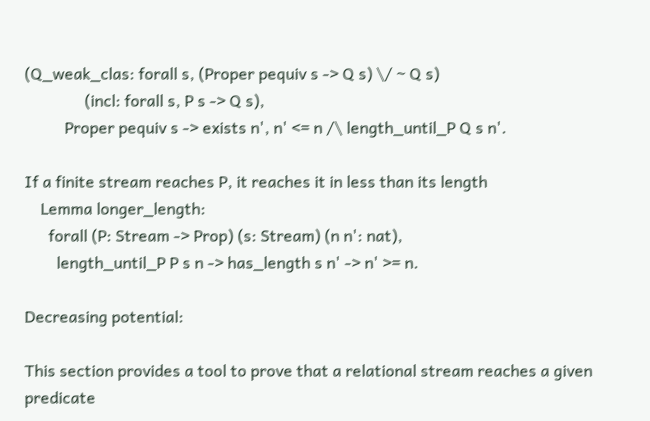(Q_weak_clas: forall s, (Proper pequiv s -> Q s) \/ ~ Q s)
               (incl: forall s, P s -> Q s),
          Proper pequiv s -> exists n', n' <= n /\ length_until_P Q s n'.

If a finite stream reaches P, it reaches it in less than its length
    Lemma longer_length:
      forall (P: Stream -> Prop) (s: Stream) (n n': nat),
        length_until_P P s n -> has_length s n' -> n' >= n.

Decreasing potential:

This section provides a tool to prove that a relational stream reaches a given predicate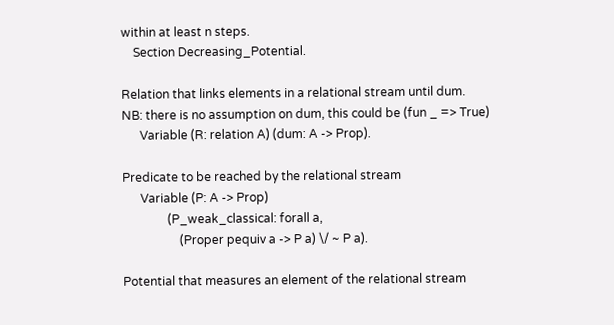within at least n steps.
    Section Decreasing_Potential.

Relation that links elements in a relational stream until dum.
NB: there is no assumption on dum, this could be (fun _ => True)
      Variable (R: relation A) (dum: A -> Prop).

Predicate to be reached by the relational stream
      Variable (P: A -> Prop)
               (P_weak_classical: forall a,
                   (Proper pequiv a -> P a) \/ ~ P a).

Potential that measures an element of the relational stream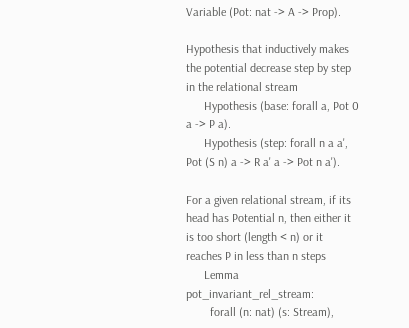Variable (Pot: nat -> A -> Prop).

Hypothesis that inductively makes the potential decrease step by step in the relational stream
      Hypothesis (base: forall a, Pot 0 a -> P a).
      Hypothesis (step: forall n a a', Pot (S n) a -> R a' a -> Pot n a').

For a given relational stream, if its head has Potential n, then either it is too short (length < n) or it reaches P in less than n steps
      Lemma pot_invariant_rel_stream:
        forall (n: nat) (s: Stream),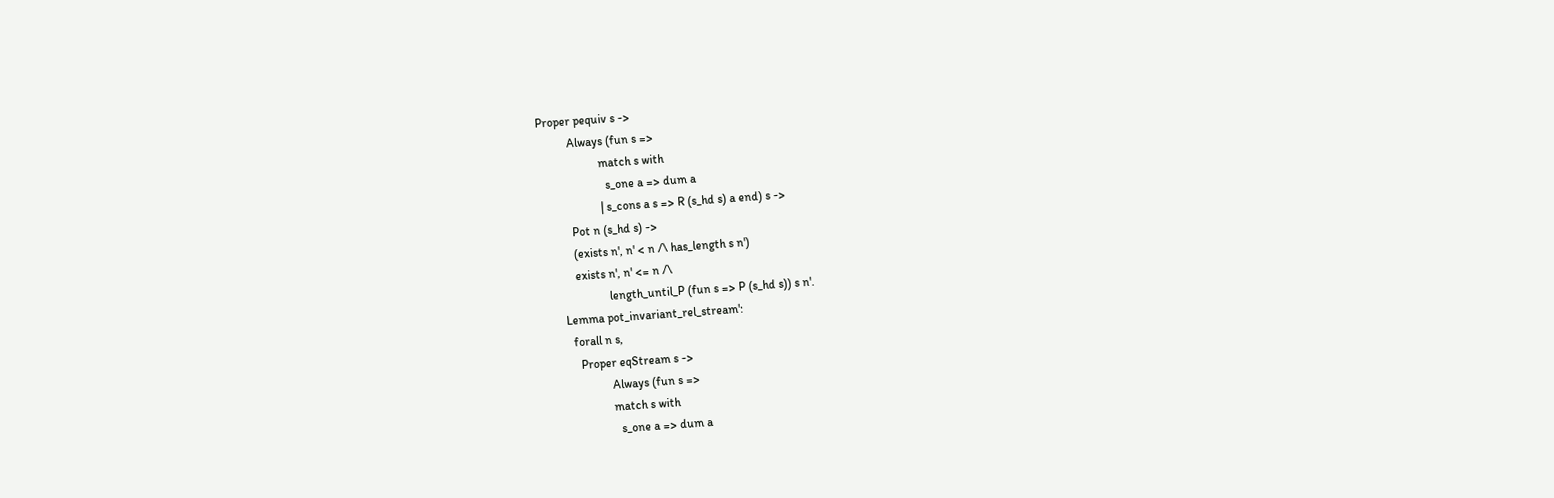Proper pequiv s ->
          Always (fun s =>
                    match s with
                      s_one a => dum a
                    | s_cons a s => R (s_hd s) a end) s ->
          Pot n (s_hd s) ->
          (exists n', n' < n /\ has_length s n')
          exists n', n' <= n /\
                     length_until_P (fun s => P (s_hd s)) s n'.
      Lemma pot_invariant_rel_stream':
        forall n s,
          Proper eqStream s ->
                    Always (fun s =>
                    match s with
                      s_one a => dum a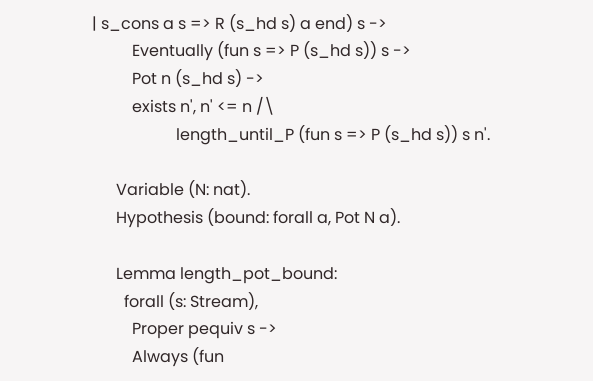| s_cons a s => R (s_hd s) a end) s ->
          Eventually (fun s => P (s_hd s)) s ->
          Pot n (s_hd s) ->
          exists n', n' <= n /\
                     length_until_P (fun s => P (s_hd s)) s n'.

      Variable (N: nat).
      Hypothesis (bound: forall a, Pot N a).

      Lemma length_pot_bound:
        forall (s: Stream),
          Proper pequiv s ->
          Always (fun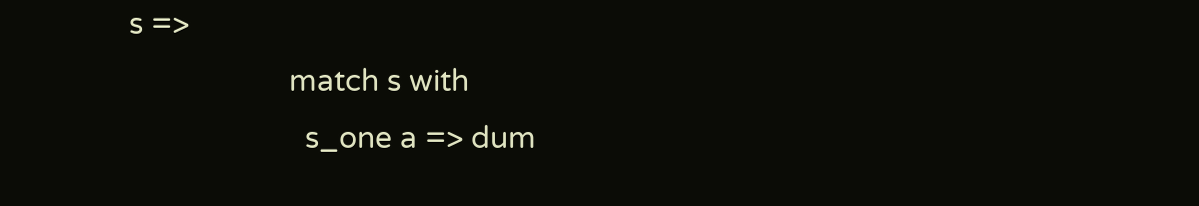s =>
                    match s with
                      s_one a => dum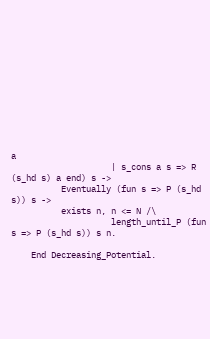a
                    | s_cons a s => R (s_hd s) a end) s ->
          Eventually (fun s => P (s_hd s)) s ->
          exists n, n <= N /\
                    length_until_P (fun s => P (s_hd s)) s n.

    End Decreasing_Potential.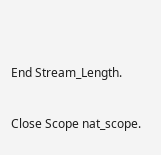End Stream_Length.

Close Scope nat_scope.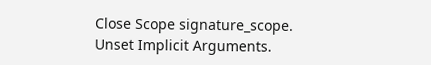Close Scope signature_scope.
Unset Implicit Arguments.